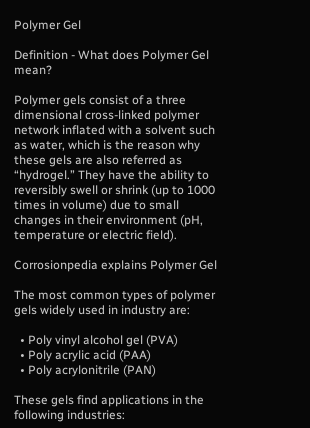Polymer Gel

Definition - What does Polymer Gel mean?

Polymer gels consist of a three dimensional cross-linked polymer network inflated with a solvent such as water, which is the reason why these gels are also referred as “hydrogel.” They have the ability to reversibly swell or shrink (up to 1000 times in volume) due to small changes in their environment (pH, temperature or electric field).

Corrosionpedia explains Polymer Gel

The most common types of polymer gels widely used in industry are:

  • Poly vinyl alcohol gel (PVA)
  • Poly acrylic acid (PAA)
  • Poly acrylonitrile (PAN)

These gels find applications in the following industries: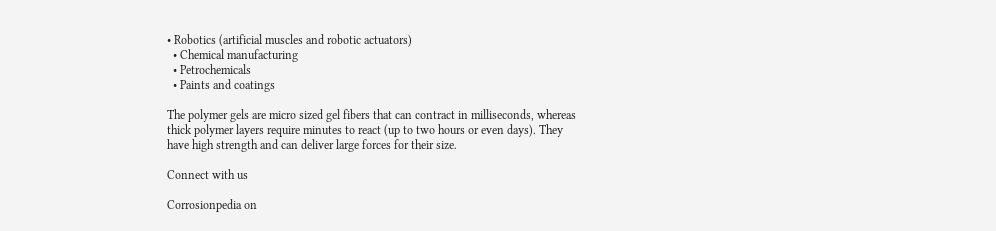• Robotics (artificial muscles and robotic actuators)
  • Chemical manufacturing
  • Petrochemicals
  • Paints and coatings

The polymer gels are micro sized gel fibers that can contract in milliseconds, whereas thick polymer layers require minutes to react (up to two hours or even days). They have high strength and can deliver large forces for their size.

Connect with us

Corrosionpedia on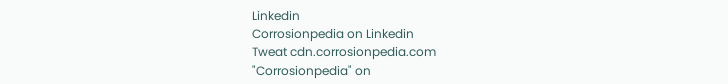Linkedin
Corrosionpedia on Linkedin
Tweat cdn.corrosionpedia.com
"Corrosionpedia" on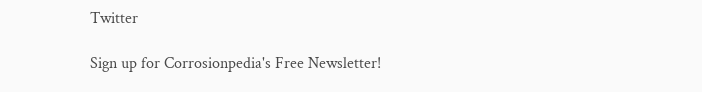Twitter

Sign up for Corrosionpedia's Free Newsletter!